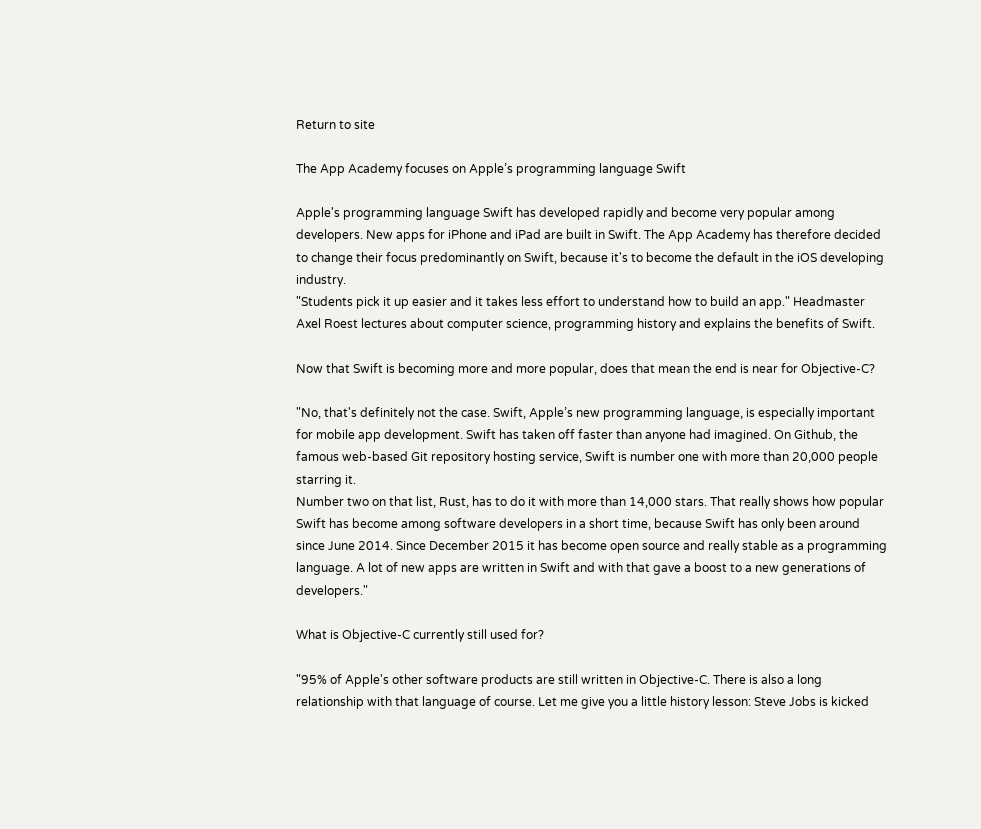Return to site

The App Academy focuses on Apple’s programming language Swift

Apple's programming language Swift has developed rapidly and become very popular among developers. New apps for iPhone and iPad are built in Swift. The App Academy has therefore decided to change their focus predominantly on Swift, because it's to become the default in the iOS developing industry.
"Students pick it up easier and it takes less effort to understand how to build an app." Headmaster Axel Roest lectures about computer science, programming history and explains the benefits of Swift.

Now that Swift is becoming more and more popular, does that mean the end is near for Objective-C?

"No, that's definitely not the case. Swift, Apple’s new programming language, is especially important for mobile app development. Swift has taken off faster than anyone had imagined. On Github, the famous web-based Git repository hosting service, Swift is number one with more than 20,000 people starring it.
Number two on that list, Rust, has to do it with more than 14,000 stars. That really shows how popular Swift has become among software developers in a short time, because Swift has only been around since June 2014. Since December 2015 it has become open source and really stable as a programming language. A lot of new apps are written in Swift and with that gave a boost to a new generations of developers."

What is Objective-C currently still used for?

"95% of Apple's other software products are still written in Objective-C. There is also a long relationship with that language of course. Let me give you a little history lesson: Steve Jobs is kicked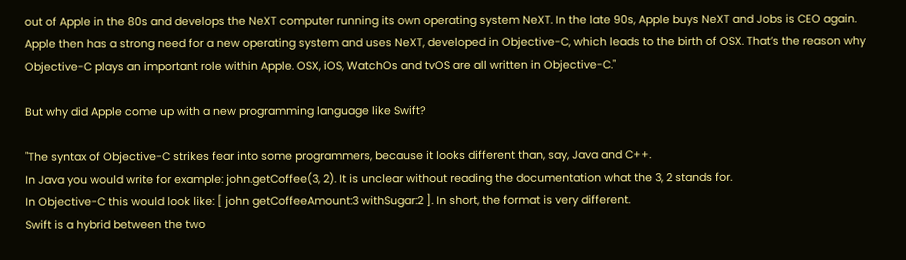out of Apple in the 80s and develops the NeXT computer running its own operating system NeXT. In the late 90s, Apple buys NeXT and Jobs is CEO again. Apple then has a strong need for a new operating system and uses NeXT, developed in Objective-C, which leads to the birth of OSX. That’s the reason why Objective-C plays an important role within Apple. OSX, iOS, WatchOs and tvOS are all written in Objective-C."

But why did Apple come up with a new programming language like Swift?

"The syntax of Objective-C strikes fear into some programmers, because it looks different than, say, Java and C++.
In Java you would write for example: john.getCoffee(3, 2). It is unclear without reading the documentation what the 3, 2 stands for.
In Objective-C this would look like: [ john getCoffeeAmount:3 withSugar:2 ]. In short, the format is very different.
Swift is a hybrid between the two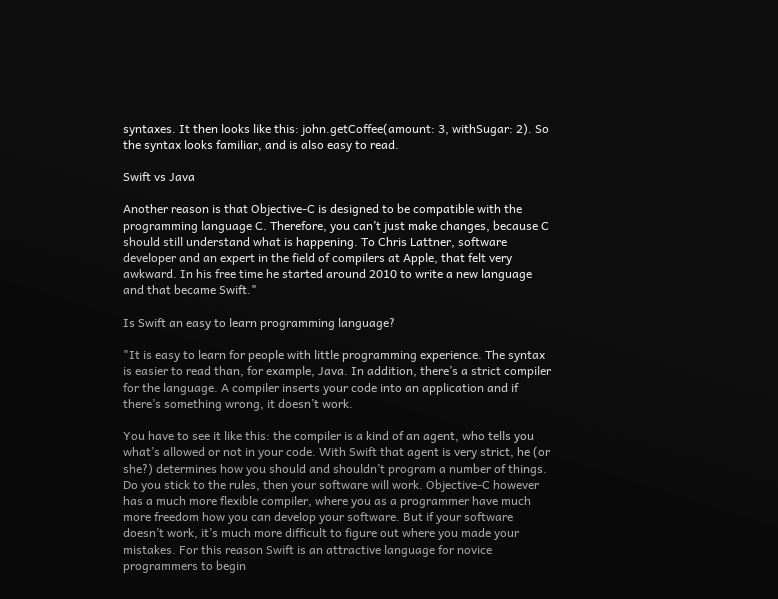syntaxes. It then looks like this: john.getCoffee(amount: 3, withSugar: 2). So the syntax looks familiar, and is also easy to read.

Swift vs Java

Another reason is that Objective-C is designed to be compatible with the programming language C. Therefore, you can’t just make changes, because C should still understand what is happening. To Chris Lattner, software developer and an expert in the field of compilers at Apple, that felt very awkward. In his free time he started around 2010 to write a new language and that became Swift."

Is Swift an easy to learn programming language?

"It is easy to learn for people with little programming experience. The syntax is easier to read than, for example, Java. In addition, there’s a strict compiler for the language. A compiler inserts your code into an application and if there’s something wrong, it doesn’t work.

You have to see it like this: the compiler is a kind of an agent, who tells you what’s allowed or not in your code. With Swift that agent is very strict, he (or she?) determines how you should and shouldn’t program a number of things. Do you stick to the rules, then your software will work. Objective-C however has a much more flexible compiler, where you as a programmer have much more freedom how you can develop your software. But if your software doesn’t work, it’s much more difficult to figure out where you made your mistakes. For this reason Swift is an attractive language for novice programmers to begin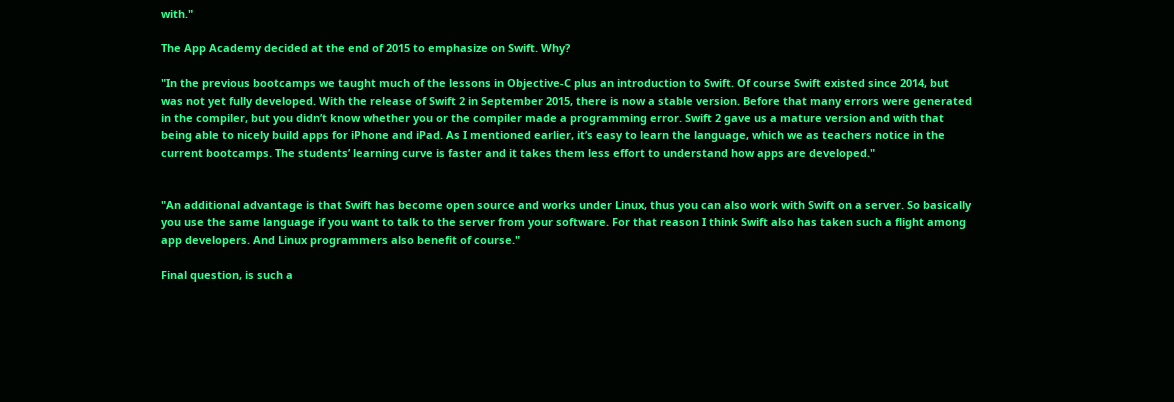with."

The App Academy decided at the end of 2015 to emphasize on Swift. Why?

"In the previous bootcamps we taught much of the lessons in Objective-C plus an introduction to Swift. Of course Swift existed since 2014, but was not yet fully developed. With the release of Swift 2 in September 2015, there is now a stable version. Before that many errors were generated in the compiler, but you didn’t know whether you or the compiler made a programming error. Swift 2 gave us a mature version and with that being able to nicely build apps for iPhone and iPad. As I mentioned earlier, it’s easy to learn the language, which we as teachers notice in the current bootcamps. The students’ learning curve is faster and it takes them less effort to understand how apps are developed."


"An additional advantage is that Swift has become open source and works under Linux, thus you can also work with Swift on a server. So basically you use the same language if you want to talk to the server from your software. For that reason I think Swift also has taken such a flight among app developers. And Linux programmers also benefit of course."

Final question, is such a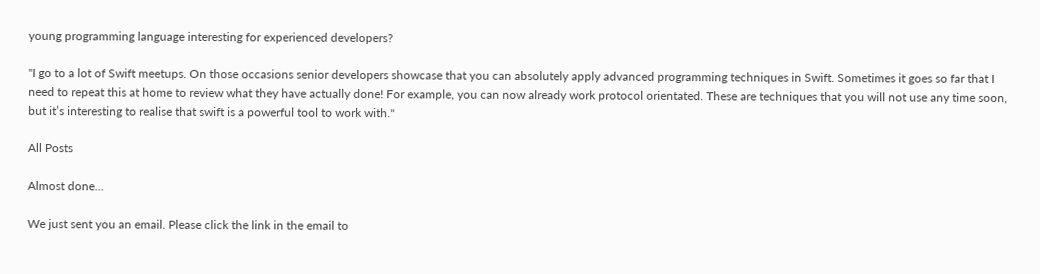young programming language interesting for experienced developers?

"I go to a lot of Swift meetups. On those occasions senior developers showcase that you can absolutely apply advanced programming techniques in Swift. Sometimes it goes so far that I need to repeat this at home to review what they have actually done! For example, you can now already work protocol orientated. These are techniques that you will not use any time soon, but it’s interesting to realise that swift is a powerful tool to work with."

All Posts

Almost done…

We just sent you an email. Please click the link in the email to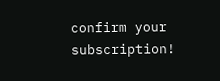confirm your subscription!